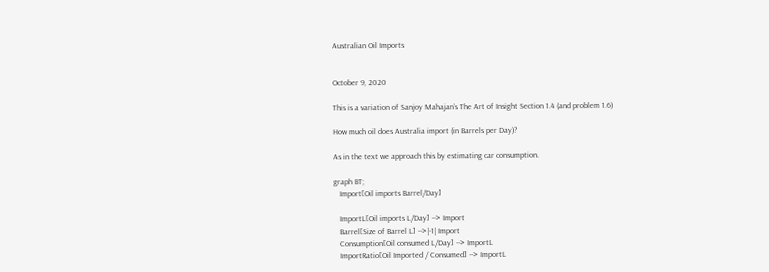Australian Oil Imports


October 9, 2020

This is a variation of Sanjoy Mahajan’s The Art of Insight Section 1.4 (and problem 1.6)

How much oil does Australia import (in Barrels per Day)?

As in the text we approach this by estimating car consumption.

graph BT;
   Import[Oil imports Barrel/Day]

   ImportL[Oil imports L/Day] --> Import
   Barrel[Size of Barrel L] -->|-1| Import
   Consumption[Oil consumed L/Day] --> ImportL
   ImportRatio[Oil Imported / Consumed] --> ImportL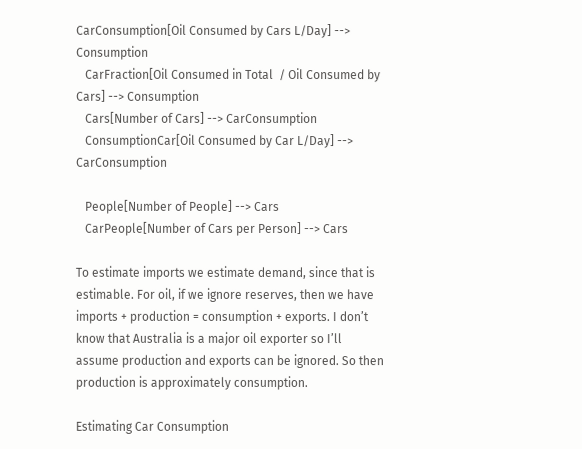CarConsumption[Oil Consumed by Cars L/Day] --> Consumption
   CarFraction[Oil Consumed in Total  / Oil Consumed by Cars] --> Consumption
   Cars[Number of Cars] --> CarConsumption
   ConsumptionCar[Oil Consumed by Car L/Day] --> CarConsumption

   People[Number of People] --> Cars
   CarPeople[Number of Cars per Person] --> Cars

To estimate imports we estimate demand, since that is estimable. For oil, if we ignore reserves, then we have imports + production = consumption + exports. I don’t know that Australia is a major oil exporter so I’ll assume production and exports can be ignored. So then production is approximately consumption.

Estimating Car Consumption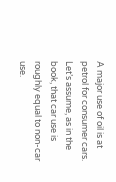A major use of oil is at petrol for consumer cars. Let’s assume, as in the book, that car use is roughly equal to non-car use.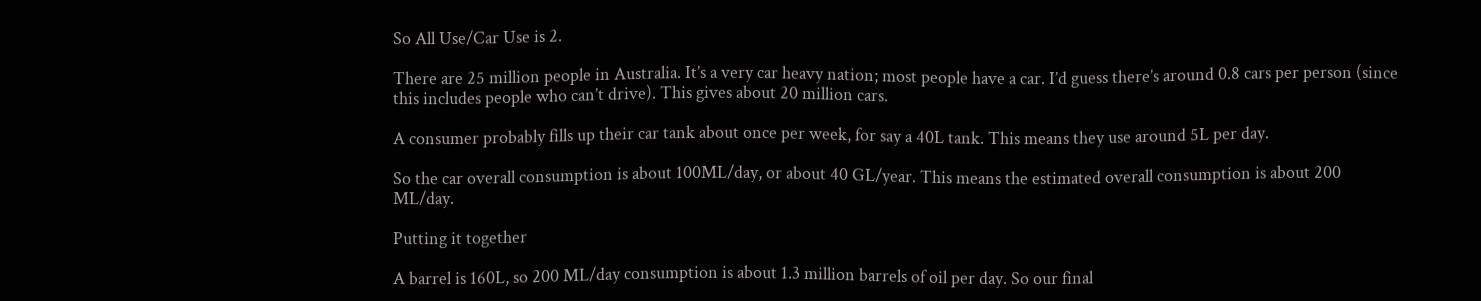So All Use/Car Use is 2.

There are 25 million people in Australia. It’s a very car heavy nation; most people have a car. I’d guess there’s around 0.8 cars per person (since this includes people who can’t drive). This gives about 20 million cars.

A consumer probably fills up their car tank about once per week, for say a 40L tank. This means they use around 5L per day.

So the car overall consumption is about 100ML/day, or about 40 GL/year. This means the estimated overall consumption is about 200 ML/day.

Putting it together

A barrel is 160L, so 200 ML/day consumption is about 1.3 million barrels of oil per day. So our final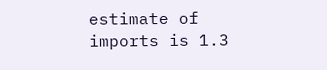estimate of imports is 1.3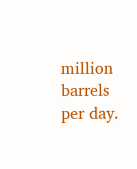million barrels per day.